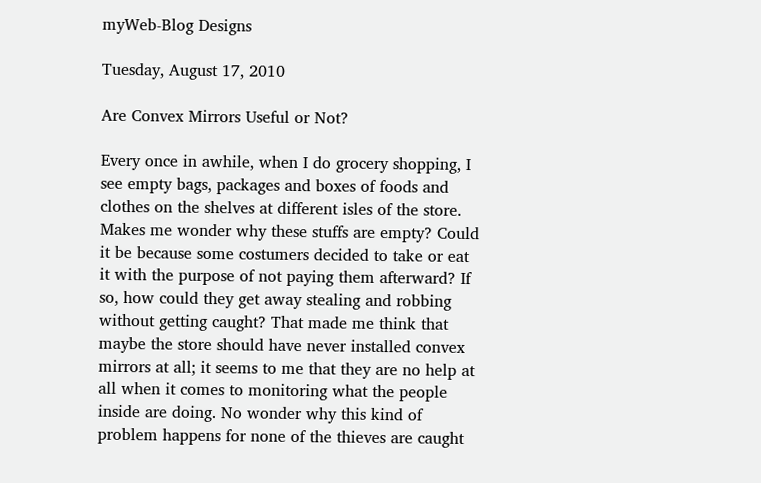myWeb-Blog Designs

Tuesday, August 17, 2010

Are Convex Mirrors Useful or Not?

Every once in awhile, when I do grocery shopping, I see empty bags, packages and boxes of foods and clothes on the shelves at different isles of the store. Makes me wonder why these stuffs are empty? Could it be because some costumers decided to take or eat it with the purpose of not paying them afterward? If so, how could they get away stealing and robbing without getting caught? That made me think that maybe the store should have never installed convex mirrors at all; it seems to me that they are no help at all when it comes to monitoring what the people inside are doing. No wonder why this kind of problem happens for none of the thieves are caught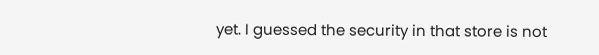yet. I guessed the security in that store is not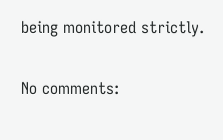being monitored strictly.

No comments: